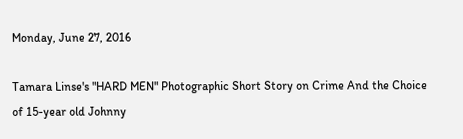Monday, June 27, 2016

Tamara Linse's "HARD MEN" Photographic Short Story on Crime And the Choice of 15-year old Johnny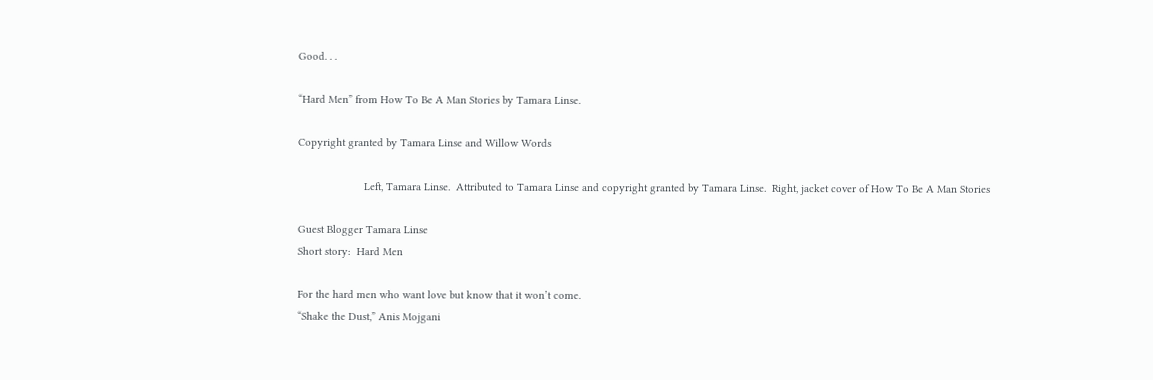Good. . .

“Hard Men” from How To Be A Man Stories by Tamara Linse.

Copyright granted by Tamara Linse and Willow Words

                      Left, Tamara Linse.  Attributed to Tamara Linse and copyright granted by Tamara Linse.  Right, jacket cover of How To Be A Man Stories

Guest Blogger Tamara Linse
Short story:  Hard Men

For the hard men who want love but know that it won’t come.
“Shake the Dust,” Anis Mojgani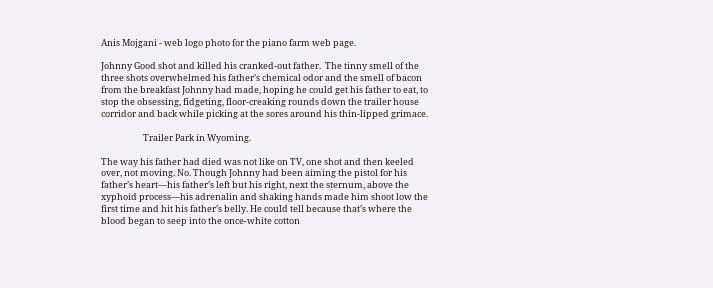Anis Mojgani - web logo photo for the piano farm web page.

Johnny Good shot and killed his cranked-out father.  The tinny smell of the three shots overwhelmed his father’s chemical odor and the smell of bacon from the breakfast Johnny had made, hoping he could get his father to eat, to stop the obsessing, fidgeting, floor-creaking rounds down the trailer house corridor and back while picking at the sores around his thin-lipped grimace.

                     Trailer Park in Wyoming.

The way his father had died was not like on TV, one shot and then keeled over, not moving. No. Though Johnny had been aiming the pistol for his father’s heart—his father’s left but his right, next the sternum, above the xyphoid process—his adrenalin and shaking hands made him shoot low the first time and hit his father’s belly. He could tell because that’s where the blood began to seep into the once-white cotton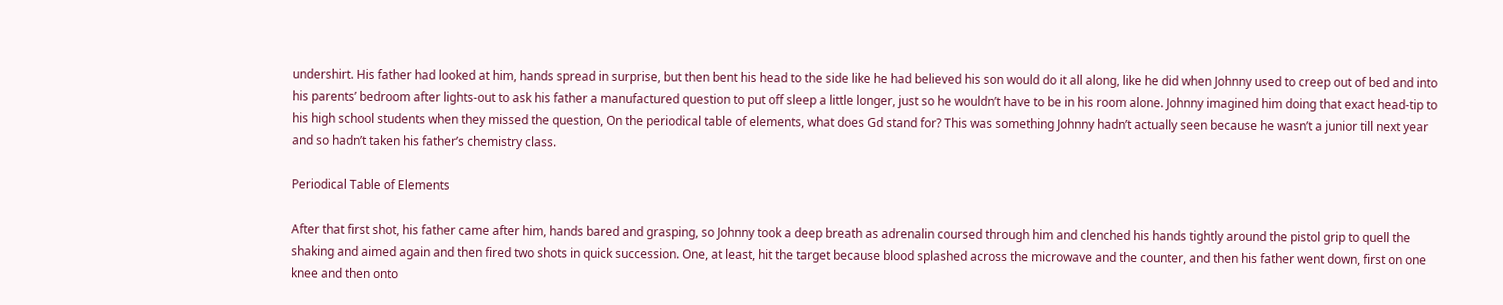undershirt. His father had looked at him, hands spread in surprise, but then bent his head to the side like he had believed his son would do it all along, like he did when Johnny used to creep out of bed and into his parents’ bedroom after lights-out to ask his father a manufactured question to put off sleep a little longer, just so he wouldn’t have to be in his room alone. Johnny imagined him doing that exact head-tip to his high school students when they missed the question, On the periodical table of elements, what does Gd stand for? This was something Johnny hadn’t actually seen because he wasn’t a junior till next year and so hadn’t taken his father’s chemistry class.

Periodical Table of Elements

After that first shot, his father came after him, hands bared and grasping, so Johnny took a deep breath as adrenalin coursed through him and clenched his hands tightly around the pistol grip to quell the shaking and aimed again and then fired two shots in quick succession. One, at least, hit the target because blood splashed across the microwave and the counter, and then his father went down, first on one knee and then onto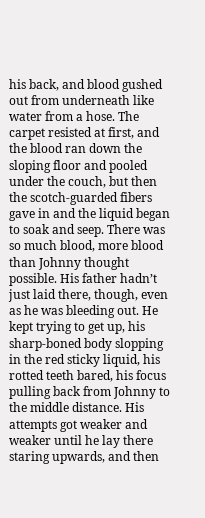his back, and blood gushed out from underneath like water from a hose. The carpet resisted at first, and the blood ran down the sloping floor and pooled under the couch, but then the scotch-guarded fibers gave in and the liquid began to soak and seep. There was so much blood, more blood than Johnny thought possible. His father hadn’t just laid there, though, even as he was bleeding out. He kept trying to get up, his sharp-boned body slopping in the red sticky liquid, his rotted teeth bared, his focus pulling back from Johnny to the middle distance. His attempts got weaker and weaker until he lay there staring upwards, and then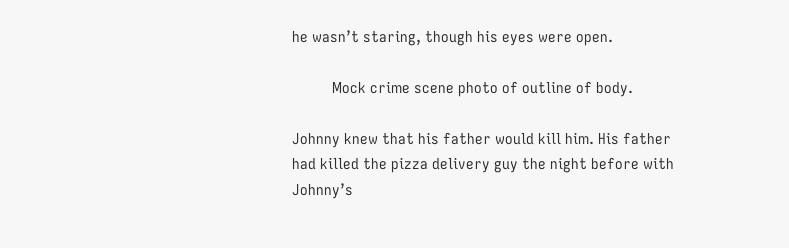he wasn’t staring, though his eyes were open.

          Mock crime scene photo of outline of body.

Johnny knew that his father would kill him. His father had killed the pizza delivery guy the night before with Johnny’s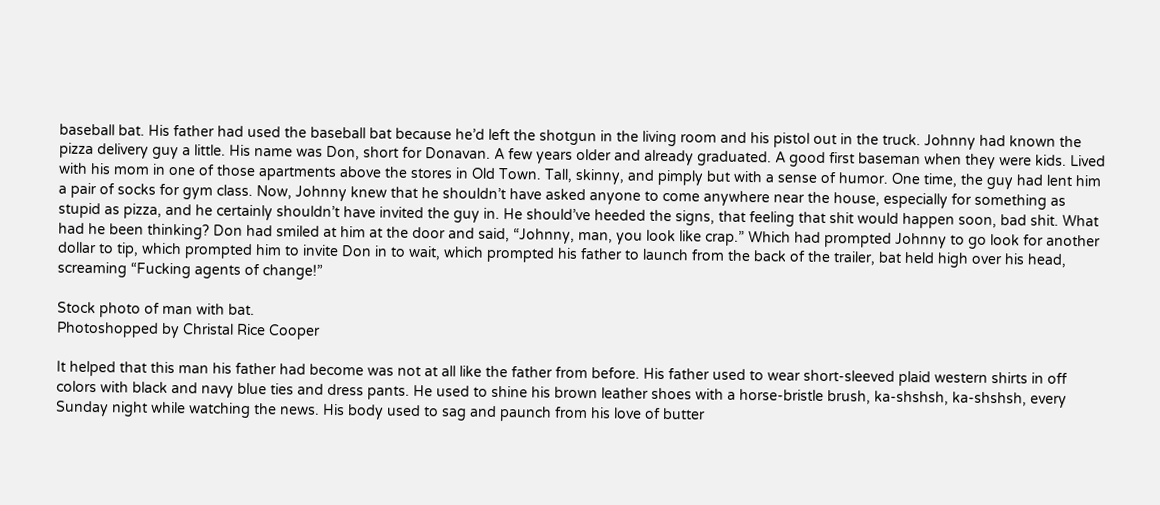baseball bat. His father had used the baseball bat because he’d left the shotgun in the living room and his pistol out in the truck. Johnny had known the pizza delivery guy a little. His name was Don, short for Donavan. A few years older and already graduated. A good first baseman when they were kids. Lived with his mom in one of those apartments above the stores in Old Town. Tall, skinny, and pimply but with a sense of humor. One time, the guy had lent him a pair of socks for gym class. Now, Johnny knew that he shouldn’t have asked anyone to come anywhere near the house, especially for something as stupid as pizza, and he certainly shouldn’t have invited the guy in. He should’ve heeded the signs, that feeling that shit would happen soon, bad shit. What had he been thinking? Don had smiled at him at the door and said, “Johnny, man, you look like crap.” Which had prompted Johnny to go look for another dollar to tip, which prompted him to invite Don in to wait, which prompted his father to launch from the back of the trailer, bat held high over his head, screaming “Fucking agents of change!”

Stock photo of man with bat.
Photoshopped by Christal Rice Cooper

It helped that this man his father had become was not at all like the father from before. His father used to wear short-sleeved plaid western shirts in off colors with black and navy blue ties and dress pants. He used to shine his brown leather shoes with a horse-bristle brush, ka-shshsh, ka-shshsh, every Sunday night while watching the news. His body used to sag and paunch from his love of butter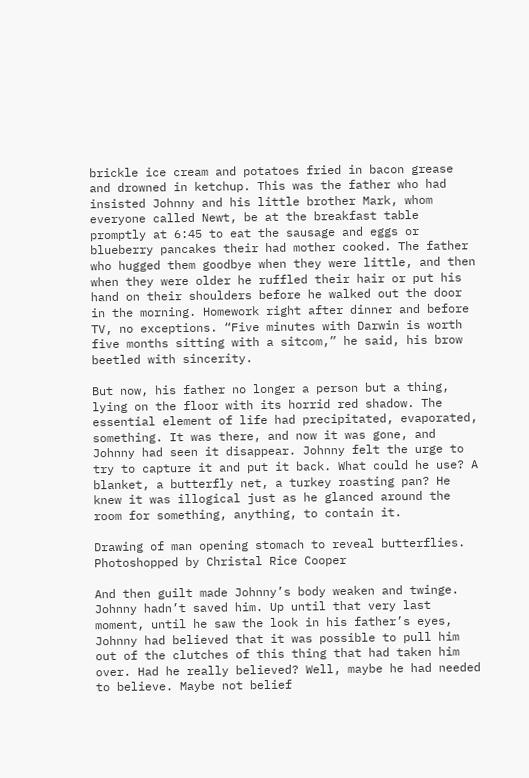brickle ice cream and potatoes fried in bacon grease and drowned in ketchup. This was the father who had insisted Johnny and his little brother Mark, whom everyone called Newt, be at the breakfast table promptly at 6:45 to eat the sausage and eggs or blueberry pancakes their had mother cooked. The father who hugged them goodbye when they were little, and then when they were older he ruffled their hair or put his hand on their shoulders before he walked out the door in the morning. Homework right after dinner and before TV, no exceptions. “Five minutes with Darwin is worth five months sitting with a sitcom,” he said, his brow beetled with sincerity.

But now, his father no longer a person but a thing, lying on the floor with its horrid red shadow. The essential element of life had precipitated, evaporated, something. It was there, and now it was gone, and Johnny had seen it disappear. Johnny felt the urge to try to capture it and put it back. What could he use? A blanket, a butterfly net, a turkey roasting pan? He knew it was illogical just as he glanced around the room for something, anything, to contain it.

Drawing of man opening stomach to reveal butterflies.  Photoshopped by Christal Rice Cooper

And then guilt made Johnny’s body weaken and twinge. Johnny hadn’t saved him. Up until that very last moment, until he saw the look in his father’s eyes, Johnny had believed that it was possible to pull him out of the clutches of this thing that had taken him over. Had he really believed? Well, maybe he had needed to believe. Maybe not belief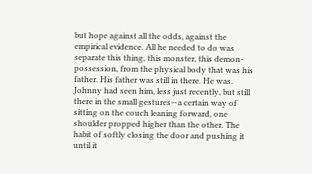but hope against all the odds, against the empirical evidence. All he needed to do was separate this thing, this monster, this demon-possession, from the physical body that was his father. His father was still in there. He was. Johnny had seen him, less just recently, but still there in the small gestures—a certain way of sitting on the couch leaning forward, one shoulder propped higher than the other. The habit of softly closing the door and pushing it until it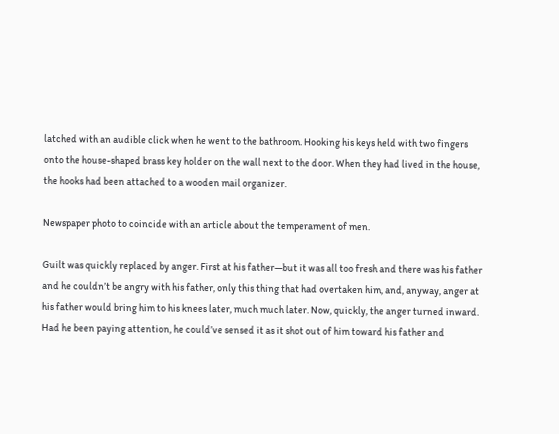latched with an audible click when he went to the bathroom. Hooking his keys held with two fingers onto the house-shaped brass key holder on the wall next to the door. When they had lived in the house, the hooks had been attached to a wooden mail organizer.

Newspaper photo to coincide with an article about the temperament of men.

Guilt was quickly replaced by anger. First at his father—but it was all too fresh and there was his father and he couldn’t be angry with his father, only this thing that had overtaken him, and, anyway, anger at his father would bring him to his knees later, much much later. Now, quickly, the anger turned inward. Had he been paying attention, he could’ve sensed it as it shot out of him toward his father and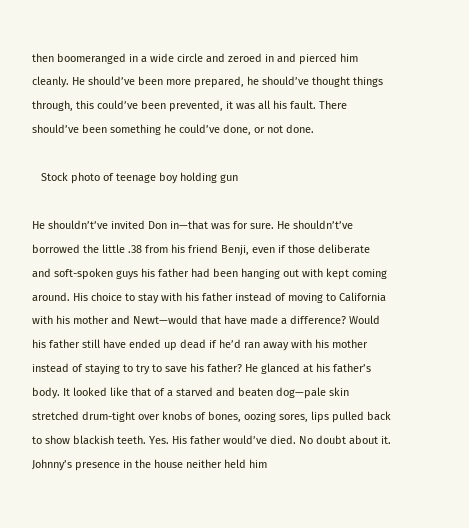then boomeranged in a wide circle and zeroed in and pierced him cleanly. He should’ve been more prepared, he should’ve thought things through, this could’ve been prevented, it was all his fault. There should’ve been something he could’ve done, or not done.

   Stock photo of teenage boy holding gun

He shouldn’t’ve invited Don in—that was for sure. He shouldn’t’ve borrowed the little .38 from his friend Benji, even if those deliberate and soft-spoken guys his father had been hanging out with kept coming around. His choice to stay with his father instead of moving to California with his mother and Newt—would that have made a difference? Would his father still have ended up dead if he’d ran away with his mother instead of staying to try to save his father? He glanced at his father’s body. It looked like that of a starved and beaten dog—pale skin stretched drum-tight over knobs of bones, oozing sores, lips pulled back to show blackish teeth. Yes. His father would’ve died. No doubt about it. Johnny’s presence in the house neither held him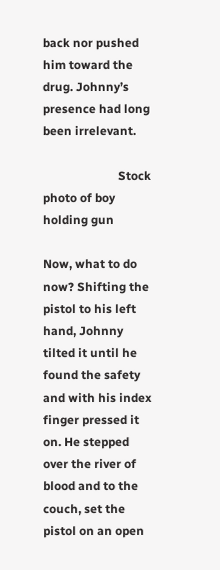back nor pushed him toward the drug. Johnny’s presence had long been irrelevant.

                         Stock photo of boy holding gun

Now, what to do now? Shifting the pistol to his left hand, Johnny tilted it until he found the safety and with his index finger pressed it on. He stepped over the river of blood and to the couch, set the pistol on an open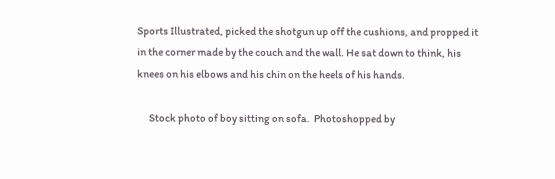Sports Illustrated, picked the shotgun up off the cushions, and propped it in the corner made by the couch and the wall. He sat down to think, his knees on his elbows and his chin on the heels of his hands.

      Stock photo of boy sitting on sofa.  Photoshopped by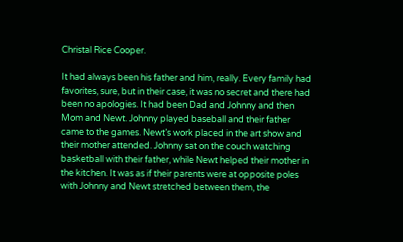Christal Rice Cooper.

It had always been his father and him, really. Every family had favorites, sure, but in their case, it was no secret and there had been no apologies. It had been Dad and Johnny and then Mom and Newt. Johnny played baseball and their father came to the games. Newt’s work placed in the art show and their mother attended. Johnny sat on the couch watching basketball with their father, while Newt helped their mother in the kitchen. It was as if their parents were at opposite poles with Johnny and Newt stretched between them, the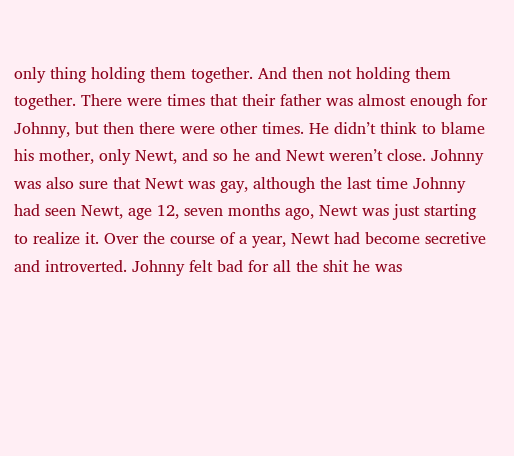only thing holding them together. And then not holding them together. There were times that their father was almost enough for Johnny, but then there were other times. He didn’t think to blame his mother, only Newt, and so he and Newt weren’t close. Johnny was also sure that Newt was gay, although the last time Johnny had seen Newt, age 12, seven months ago, Newt was just starting to realize it. Over the course of a year, Newt had become secretive and introverted. Johnny felt bad for all the shit he was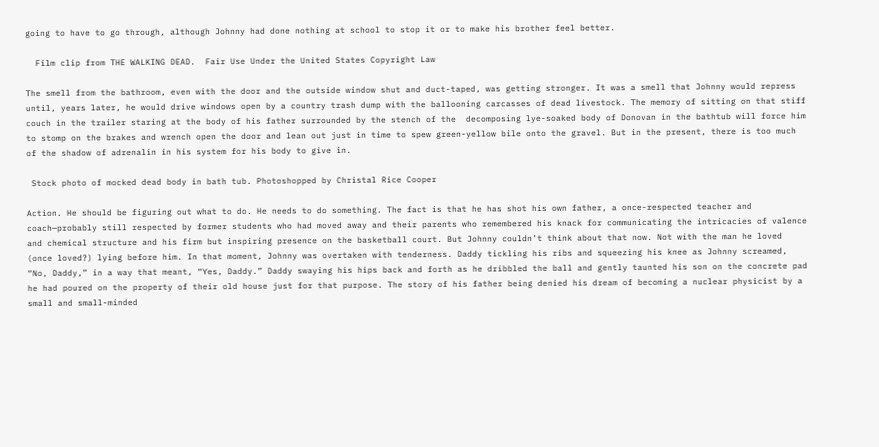going to have to go through, although Johnny had done nothing at school to stop it or to make his brother feel better.

  Film clip from THE WALKING DEAD.  Fair Use Under the United States Copyright Law

The smell from the bathroom, even with the door and the outside window shut and duct-taped, was getting stronger. It was a smell that Johnny would repress until, years later, he would drive windows open by a country trash dump with the ballooning carcasses of dead livestock. The memory of sitting on that stiff couch in the trailer staring at the body of his father surrounded by the stench of the  decomposing lye-soaked body of Donovan in the bathtub will force him to stomp on the brakes and wrench open the door and lean out just in time to spew green-yellow bile onto the gravel. But in the present, there is too much of the shadow of adrenalin in his system for his body to give in.

 Stock photo of mocked dead body in bath tub. Photoshopped by Christal Rice Cooper

Action. He should be figuring out what to do. He needs to do something. The fact is that he has shot his own father, a once-respected teacher and coach—probably still respected by former students who had moved away and their parents who remembered his knack for communicating the intricacies of valence and chemical structure and his firm but inspiring presence on the basketball court. But Johnny couldn’t think about that now. Not with the man he loved (once loved?) lying before him. In that moment, Johnny was overtaken with tenderness. Daddy tickling his ribs and squeezing his knee as Johnny screamed, “No, Daddy,” in a way that meant, “Yes, Daddy.” Daddy swaying his hips back and forth as he dribbled the ball and gently taunted his son on the concrete pad he had poured on the property of their old house just for that purpose. The story of his father being denied his dream of becoming a nuclear physicist by a small and small-minded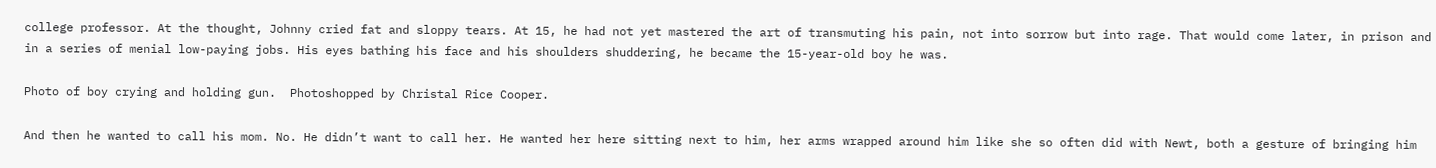college professor. At the thought, Johnny cried fat and sloppy tears. At 15, he had not yet mastered the art of transmuting his pain, not into sorrow but into rage. That would come later, in prison and in a series of menial low-paying jobs. His eyes bathing his face and his shoulders shuddering, he became the 15-year-old boy he was.

Photo of boy crying and holding gun.  Photoshopped by Christal Rice Cooper.

And then he wanted to call his mom. No. He didn’t want to call her. He wanted her here sitting next to him, her arms wrapped around him like she so often did with Newt, both a gesture of bringing him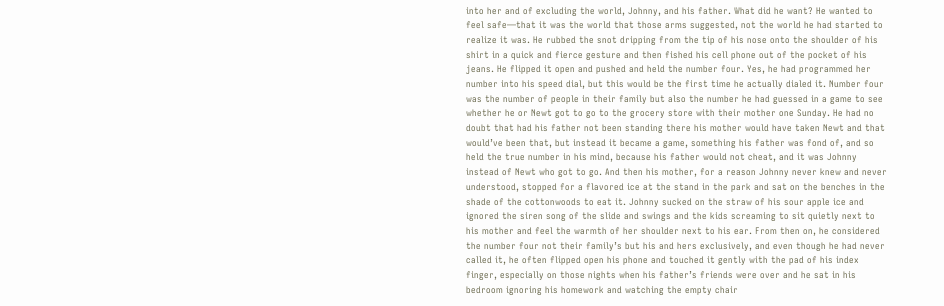into her and of excluding the world, Johnny, and his father. What did he want? He wanted to feel safe—that it was the world that those arms suggested, not the world he had started to realize it was. He rubbed the snot dripping from the tip of his nose onto the shoulder of his shirt in a quick and fierce gesture and then fished his cell phone out of the pocket of his jeans. He flipped it open and pushed and held the number four. Yes, he had programmed her number into his speed dial, but this would be the first time he actually dialed it. Number four was the number of people in their family but also the number he had guessed in a game to see whether he or Newt got to go to the grocery store with their mother one Sunday. He had no doubt that had his father not been standing there his mother would have taken Newt and that would’ve been that, but instead it became a game, something his father was fond of, and so held the true number in his mind, because his father would not cheat, and it was Johnny instead of Newt who got to go. And then his mother, for a reason Johnny never knew and never understood, stopped for a flavored ice at the stand in the park and sat on the benches in the shade of the cottonwoods to eat it. Johnny sucked on the straw of his sour apple ice and ignored the siren song of the slide and swings and the kids screaming to sit quietly next to his mother and feel the warmth of her shoulder next to his ear. From then on, he considered the number four not their family’s but his and hers exclusively, and even though he had never called it, he often flipped open his phone and touched it gently with the pad of his index finger, especially on those nights when his father’s friends were over and he sat in his bedroom ignoring his homework and watching the empty chair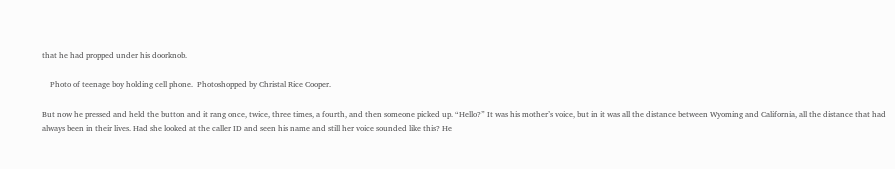that he had propped under his doorknob.

    Photo of teenage boy holding cell phone.  Photoshopped by Christal Rice Cooper.

But now he pressed and held the button and it rang once, twice, three times, a fourth, and then someone picked up. “Hello?” It was his mother’s voice, but in it was all the distance between Wyoming and California, all the distance that had always been in their lives. Had she looked at the caller ID and seen his name and still her voice sounded like this? He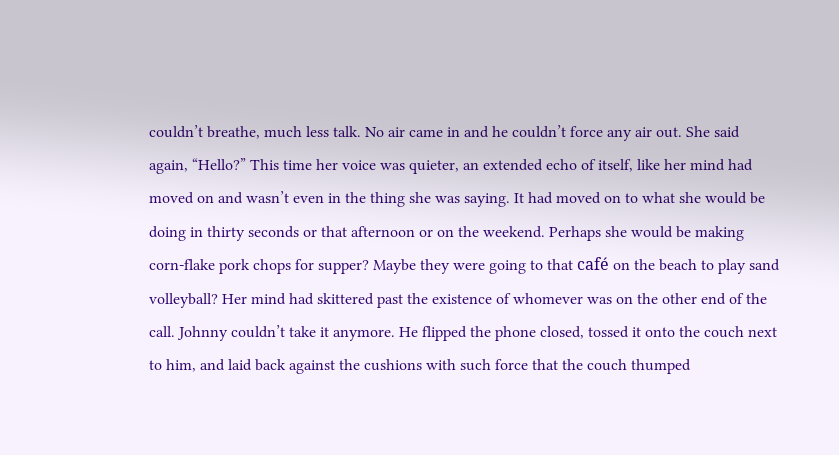couldn’t breathe, much less talk. No air came in and he couldn’t force any air out. She said again, “Hello?” This time her voice was quieter, an extended echo of itself, like her mind had moved on and wasn’t even in the thing she was saying. It had moved on to what she would be doing in thirty seconds or that afternoon or on the weekend. Perhaps she would be making corn-flake pork chops for supper? Maybe they were going to that café on the beach to play sand volleyball? Her mind had skittered past the existence of whomever was on the other end of the call. Johnny couldn’t take it anymore. He flipped the phone closed, tossed it onto the couch next to him, and laid back against the cushions with such force that the couch thumped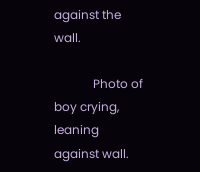against the wall.

             Photo of boy crying, leaning against wall.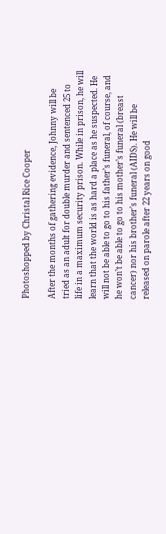Photoshopped by Christal Rice Cooper

After the months of gathering evidence, Johnny will be tried as an adult for double murder and sentenced 25 to life in a maximum security prison. While in prison, he will learn that the world is as hard a place as he suspected. He will not be able to go to his father’s funeral, of course, and he won’t be able to go to his mother’s funeral (breast cancer) nor his brother’s funeral (AIDS). He will be released on parole after 22 years on good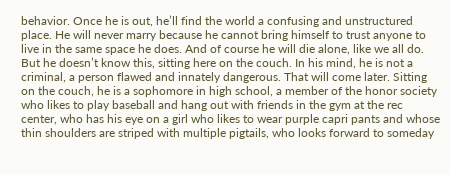behavior. Once he is out, he’ll find the world a confusing and unstructured place. He will never marry because he cannot bring himself to trust anyone to live in the same space he does. And of course he will die alone, like we all do. But he doesn’t know this, sitting here on the couch. In his mind, he is not a criminal, a person flawed and innately dangerous. That will come later. Sitting on the couch, he is a sophomore in high school, a member of the honor society who likes to play baseball and hang out with friends in the gym at the rec center, who has his eye on a girl who likes to wear purple capri pants and whose thin shoulders are striped with multiple pigtails, who looks forward to someday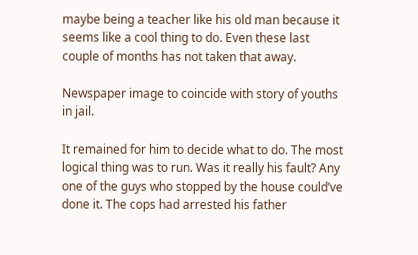maybe being a teacher like his old man because it seems like a cool thing to do. Even these last couple of months has not taken that away.

Newspaper image to coincide with story of youths in jail.

It remained for him to decide what to do. The most logical thing was to run. Was it really his fault? Any one of the guys who stopped by the house could’ve done it. The cops had arrested his father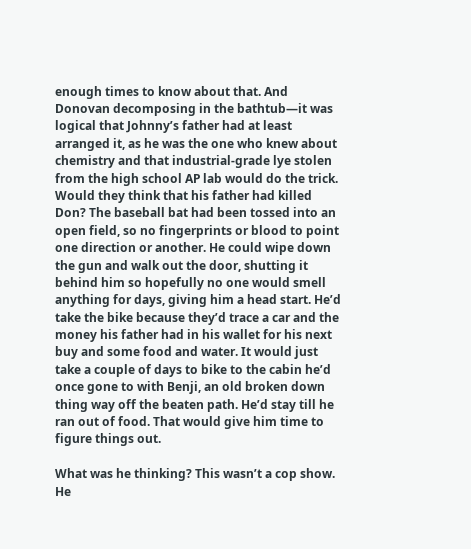enough times to know about that. And Donovan decomposing in the bathtub—it was logical that Johnny’s father had at least arranged it, as he was the one who knew about chemistry and that industrial-grade lye stolen from the high school AP lab would do the trick. Would they think that his father had killed Don? The baseball bat had been tossed into an open field, so no fingerprints or blood to point one direction or another. He could wipe down the gun and walk out the door, shutting it behind him so hopefully no one would smell anything for days, giving him a head start. He’d take the bike because they’d trace a car and the money his father had in his wallet for his next buy and some food and water. It would just take a couple of days to bike to the cabin he’d once gone to with Benji, an old broken down thing way off the beaten path. He’d stay till he ran out of food. That would give him time to figure things out.

What was he thinking? This wasn’t a cop show. He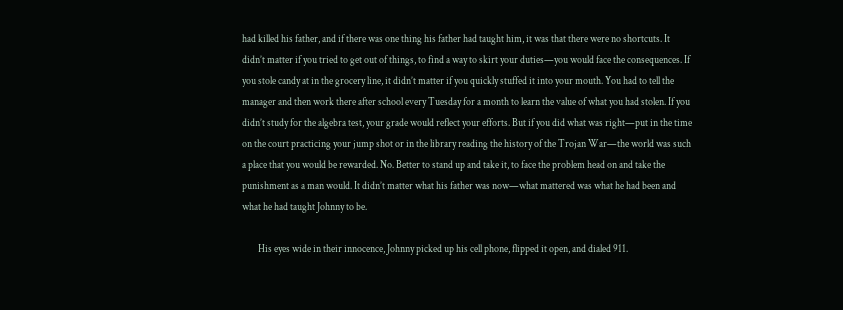had killed his father, and if there was one thing his father had taught him, it was that there were no shortcuts. It didn’t matter if you tried to get out of things, to find a way to skirt your duties—you would face the consequences. If you stole candy at in the grocery line, it didn’t matter if you quickly stuffed it into your mouth. You had to tell the manager and then work there after school every Tuesday for a month to learn the value of what you had stolen. If you didn’t study for the algebra test, your grade would reflect your efforts. But if you did what was right—put in the time on the court practicing your jump shot or in the library reading the history of the Trojan War—the world was such a place that you would be rewarded. No. Better to stand up and take it, to face the problem head on and take the punishment as a man would. It didn’t matter what his father was now—what mattered was what he had been and what he had taught Johnny to be.

        His eyes wide in their innocence, Johnny picked up his cell phone, flipped it open, and dialed 911.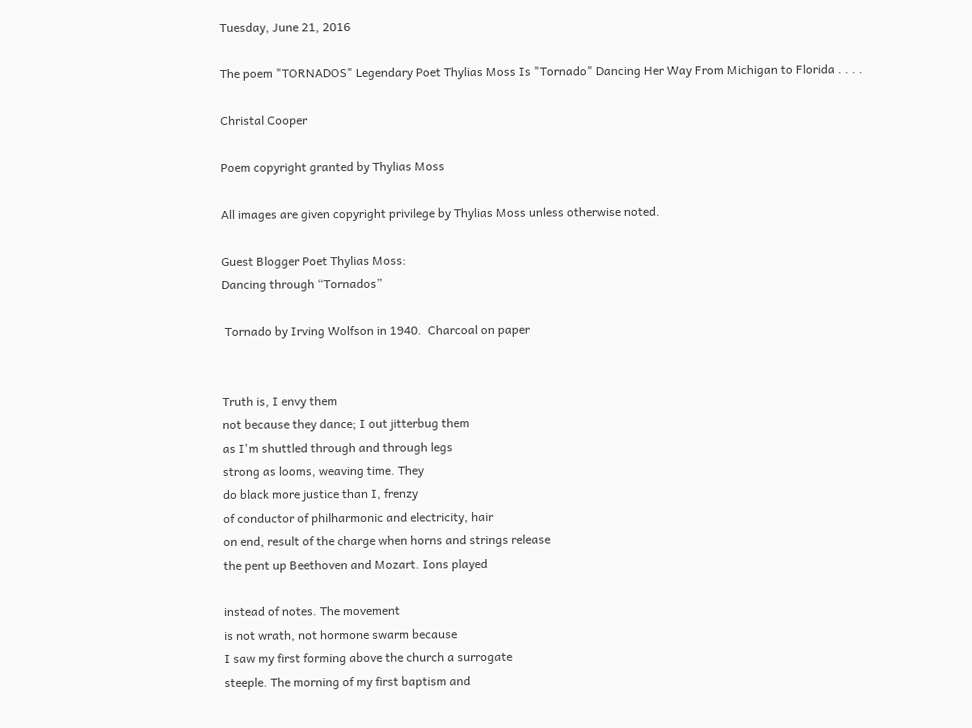Tuesday, June 21, 2016

The poem "TORNADOS" Legendary Poet Thylias Moss Is "Tornado" Dancing Her Way From Michigan to Florida . . . .

Christal Cooper

Poem copyright granted by Thylias Moss

All images are given copyright privilege by Thylias Moss unless otherwise noted.

Guest Blogger Poet Thylias Moss:
Dancing through “Tornados”

 Tornado by Irving Wolfson in 1940.  Charcoal on paper


Truth is, I envy them
not because they dance; I out jitterbug them
as I'm shuttled through and through legs
strong as looms, weaving time. They
do black more justice than I, frenzy
of conductor of philharmonic and electricity, hair
on end, result of the charge when horns and strings release
the pent up Beethoven and Mozart. Ions played

instead of notes. The movement
is not wrath, not hormone swarm because
I saw my first forming above the church a surrogate
steeple. The morning of my first baptism and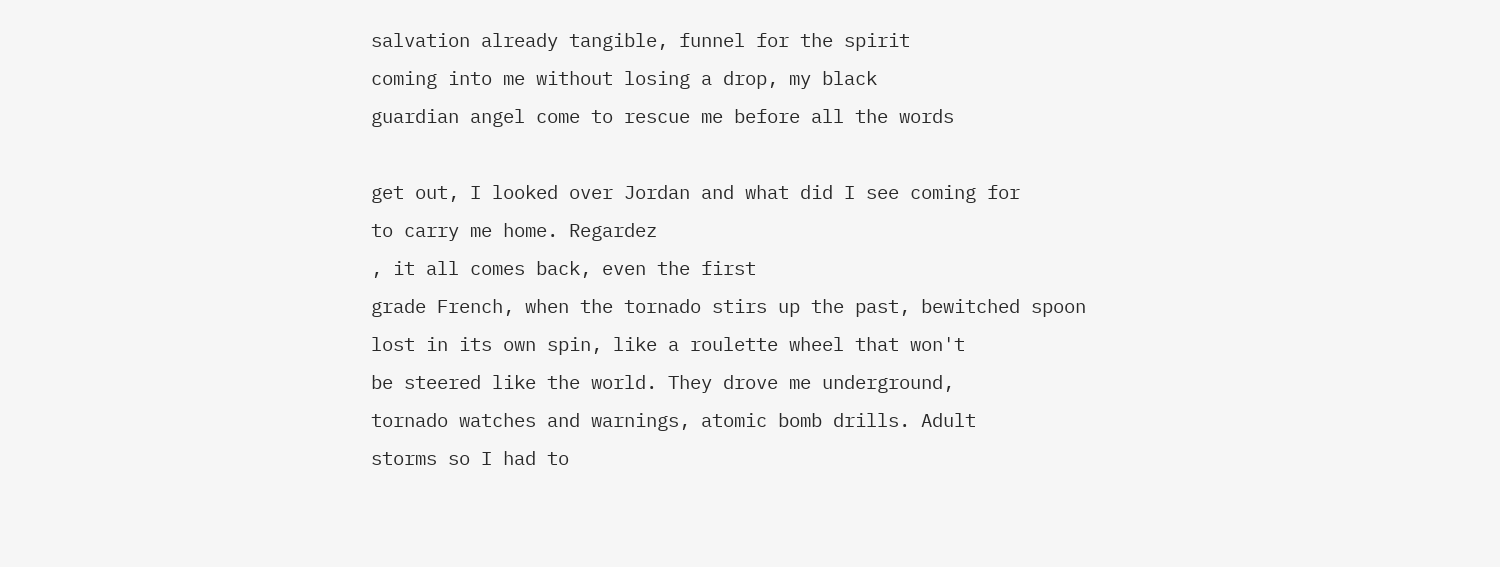salvation already tangible, funnel for the spirit
coming into me without losing a drop, my black
guardian angel come to rescue me before all the words

get out, I looked over Jordan and what did I see coming for
to carry me home. Regardez
, it all comes back, even the first
grade French, when the tornado stirs up the past, bewitched spoon
lost in its own spin, like a roulette wheel that won't
be steered like the world. They drove me underground,
tornado watches and warnings, atomic bomb drills. Adult
storms so I had to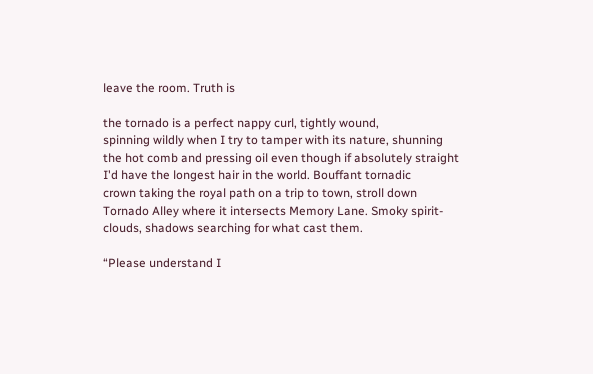leave the room. Truth is

the tornado is a perfect nappy curl, tightly wound,
spinning wildly when I try to tamper with its nature, shunning
the hot comb and pressing oil even though if absolutely straight
I'd have the longest hair in the world. Bouffant tornadic
crown taking the royal path on a trip to town, stroll down
Tornado Alley where it intersects Memory Lane. Smoky spirit-
clouds, shadows searching for what cast them.

“Please understand I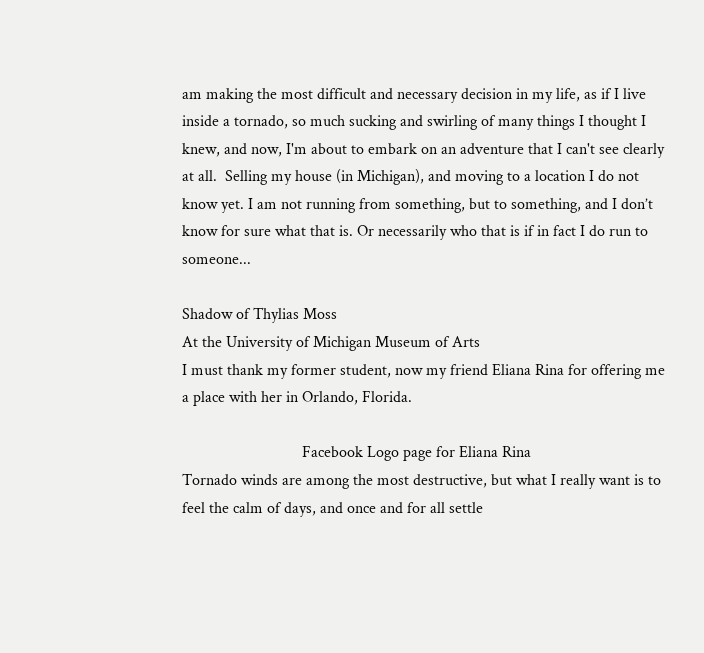am making the most difficult and necessary decision in my life, as if I live inside a tornado, so much sucking and swirling of many things I thought I knew, and now, I'm about to embark on an adventure that I can't see clearly at all.  Selling my house (in Michigan), and moving to a location I do not know yet. I am not running from something, but to something, and I don’t know for sure what that is. Or necessarily who that is if in fact I do run to someone...

Shadow of Thylias Moss
At the University of Michigan Museum of Arts
I must thank my former student, now my friend Eliana Rina for offering me a place with her in Orlando, Florida.

                              Facebook Logo page for Eliana Rina
Tornado winds are among the most destructive, but what I really want is to feel the calm of days, and once and for all settle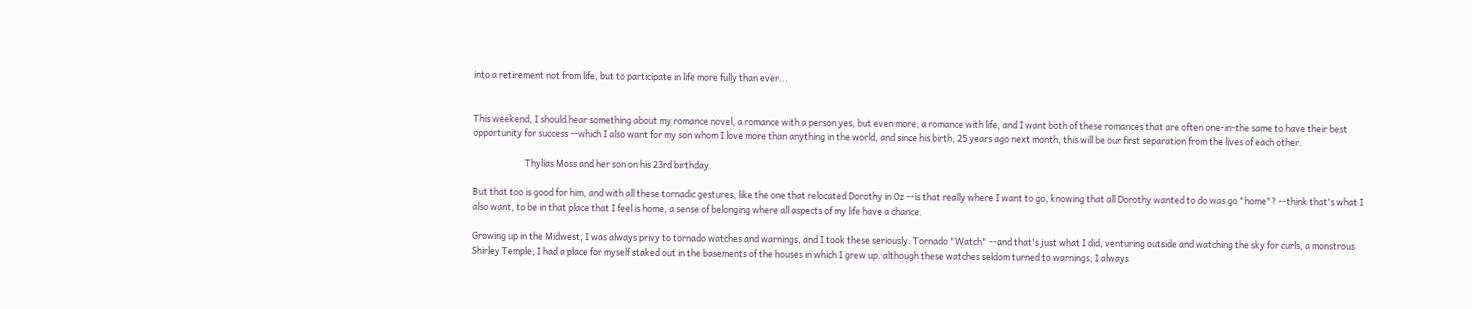into a retirement not from life, but to participate in life more fully than ever...


This weekend, I should hear something about my romance novel, a romance with a person yes, but even more, a romance with life, and I want both of these romances that are often one-in-the same to have their best opportunity for success --which I also want for my son whom I love more than anything in the world, and since his birth, 25 years ago next month, this will be our first separation from the lives of each other.

                          Thylias Moss and her son on his 23rd birthday.

But that too is good for him, and with all these tornadic gestures, like the one that relocated Dorothy in Oz --is that really where I want to go, knowing that all Dorothy wanted to do was go "home"? --think that's what I also want, to be in that place that I feel is home, a sense of belonging where all aspects of my life have a chance.

Growing up in the Midwest, I was always privy to tornado watches and warnings, and I took these seriously. Tornado "Watch" --and that's just what I did, venturing outside and watching the sky for curls, a monstrous Shirley Temple; I had a place for myself staked out in the basements of the houses in which I grew up. although these watches seldom turned to warnings, I always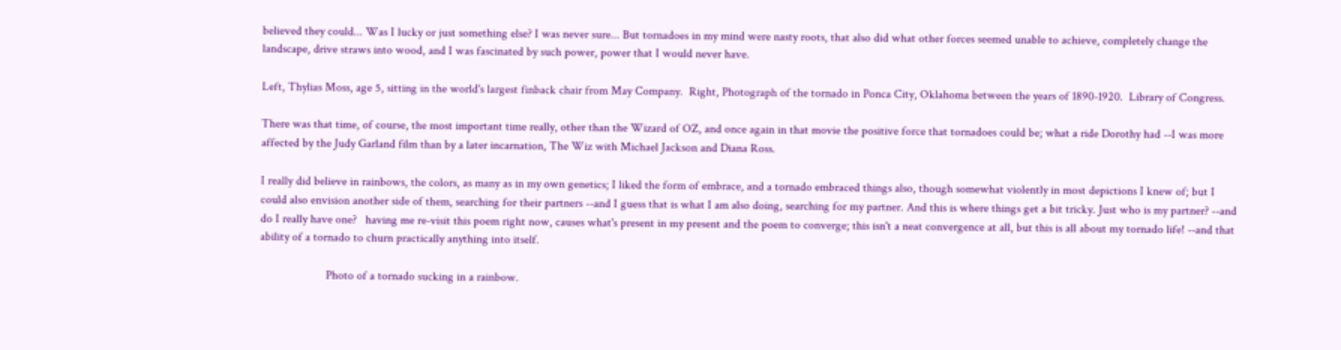believed they could... Was I lucky or just something else? I was never sure... But tornadoes in my mind were nasty roots, that also did what other forces seemed unable to achieve, completely change the landscape, drive straws into wood, and I was fascinated by such power, power that I would never have.

Left, Thylias Moss, age 5, sitting in the world's largest finback chair from May Company.  Right, Photograph of the tornado in Ponca City, Oklahoma between the years of 1890-1920.  Library of Congress.

There was that time, of course, the most important time really, other than the Wizard of OZ, and once again in that movie the positive force that tornadoes could be; what a ride Dorothy had --I was more affected by the Judy Garland film than by a later incarnation, The Wiz with Michael Jackson and Diana Ross.

I really did believe in rainbows, the colors, as many as in my own genetics; I liked the form of embrace, and a tornado embraced things also, though somewhat violently in most depictions I knew of; but I could also envision another side of them, searching for their partners --and I guess that is what I am also doing, searching for my partner. And this is where things get a bit tricky. Just who is my partner? --and do I really have one?   having me re-visit this poem right now, causes what's present in my present and the poem to converge; this isn't a neat convergence at all, but this is all about my tornado life! --and that ability of a tornado to churn practically anything into itself.

                      Photo of a tornado sucking in a rainbow.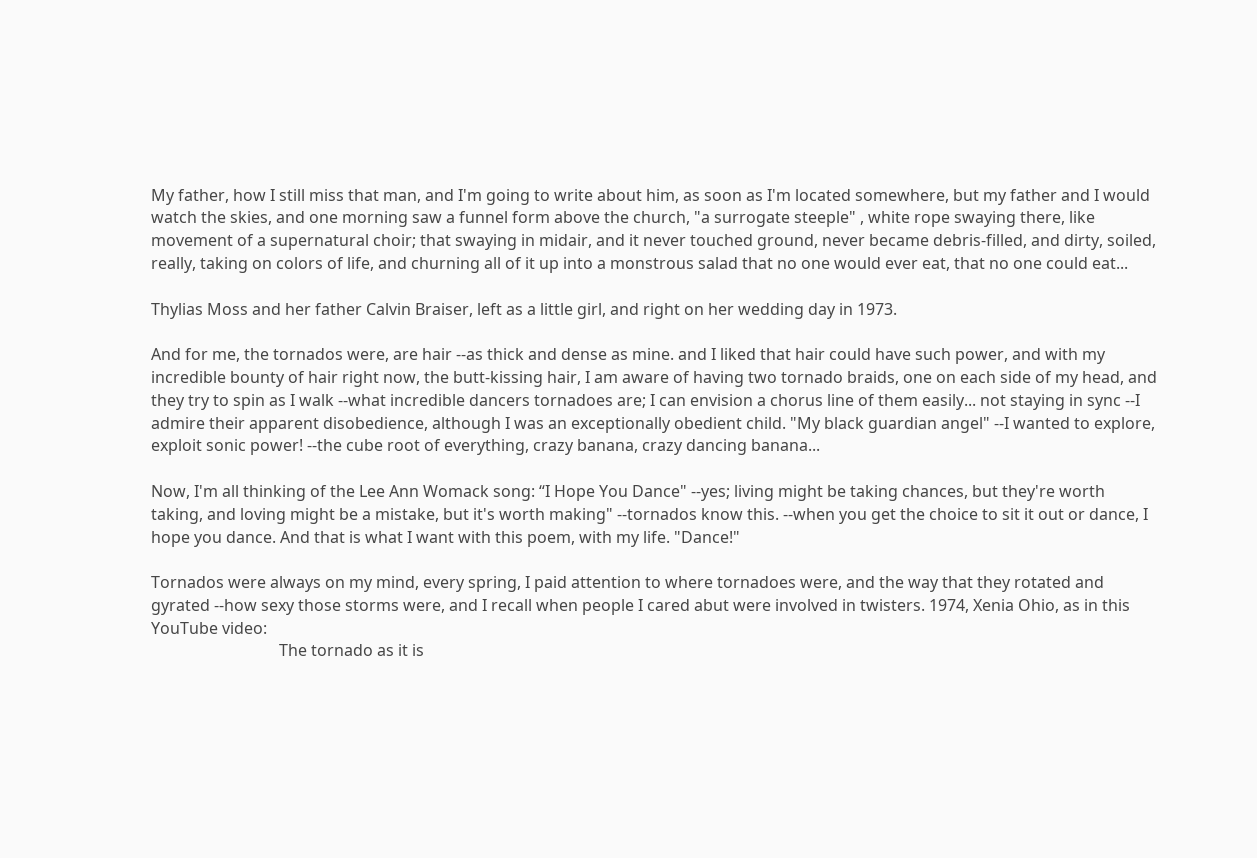My father, how I still miss that man, and I'm going to write about him, as soon as I'm located somewhere, but my father and I would watch the skies, and one morning saw a funnel form above the church, "a surrogate steeple" , white rope swaying there, like movement of a supernatural choir; that swaying in midair, and it never touched ground, never became debris-filled, and dirty, soiled, really, taking on colors of life, and churning all of it up into a monstrous salad that no one would ever eat, that no one could eat...

Thylias Moss and her father Calvin Braiser, left as a little girl, and right on her wedding day in 1973.

And for me, the tornados were, are hair --as thick and dense as mine. and I liked that hair could have such power, and with my incredible bounty of hair right now, the butt-kissing hair, I am aware of having two tornado braids, one on each side of my head, and they try to spin as I walk --what incredible dancers tornadoes are; I can envision a chorus line of them easily... not staying in sync --I admire their apparent disobedience, although I was an exceptionally obedient child. "My black guardian angel" --I wanted to explore, exploit sonic power! --the cube root of everything, crazy banana, crazy dancing banana...

Now, I'm all thinking of the Lee Ann Womack song: “I Hope You Dance" --yes; living might be taking chances, but they're worth taking, and loving might be a mistake, but it's worth making" --tornados know this. --when you get the choice to sit it out or dance, I hope you dance. And that is what I want with this poem, with my life. "Dance!"

Tornados were always on my mind, every spring, I paid attention to where tornadoes were, and the way that they rotated and gyrated --how sexy those storms were, and I recall when people I cared abut were involved in twisters. 1974, Xenia Ohio, as in this YouTube video:
                                The tornado as it is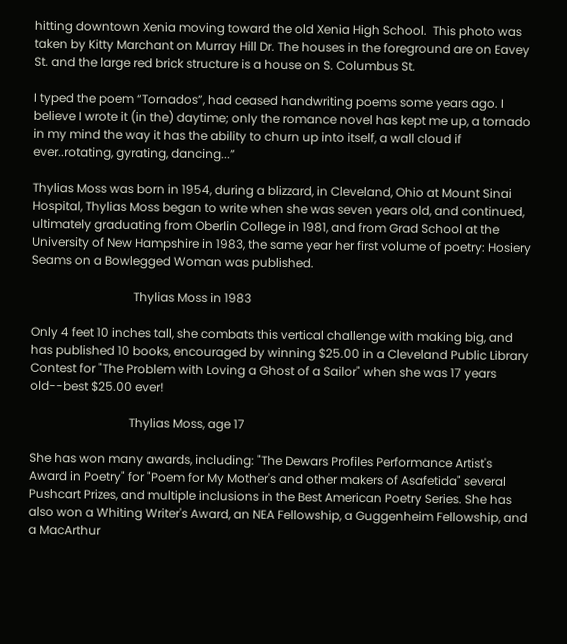hitting downtown Xenia moving toward the old Xenia High School.  This photo was taken by Kitty Marchant on Murray Hill Dr. The houses in the foreground are on Eavey St. and the large red brick structure is a house on S. Columbus St.

I typed the poem “Tornados”, had ceased handwriting poems some years ago. I believe I wrote it (in the) daytime; only the romance novel has kept me up, a tornado in my mind the way it has the ability to churn up into itself, a wall cloud if ever..rotating, gyrating, dancing...”

Thylias Moss was born in 1954, during a blizzard, in Cleveland, Ohio at Mount Sinai Hospital, Thylias Moss began to write when she was seven years old, and continued, ultimately graduating from Oberlin College in 1981, and from Grad School at the University of New Hampshire in 1983, the same year her first volume of poetry: Hosiery Seams on a Bowlegged Woman was published.

                                  Thylias Moss in 1983

Only 4 feet 10 inches tall, she combats this vertical challenge with making big, and has published 10 books, encouraged by winning $25.00 in a Cleveland Public Library Contest for "The Problem with Loving a Ghost of a Sailor" when she was 17 years old--best $25.00 ever!

                                 Thylias Moss, age 17

She has won many awards, including: "The Dewars Profiles Performance Artist's Award in Poetry" for "Poem for My Mother's and other makers of Asafetida" several Pushcart Prizes, and multiple inclusions in the Best American Poetry Series. She has also won a Whiting Writer's Award, an NEA Fellowship, a Guggenheim Fellowship, and a MacArthur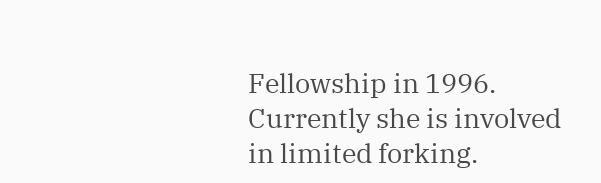Fellowship in 1996. Currently she is involved in limited forking.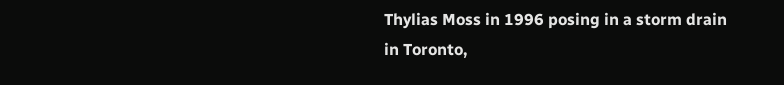Thylias Moss in 1996 posing in a storm drain in Toronto,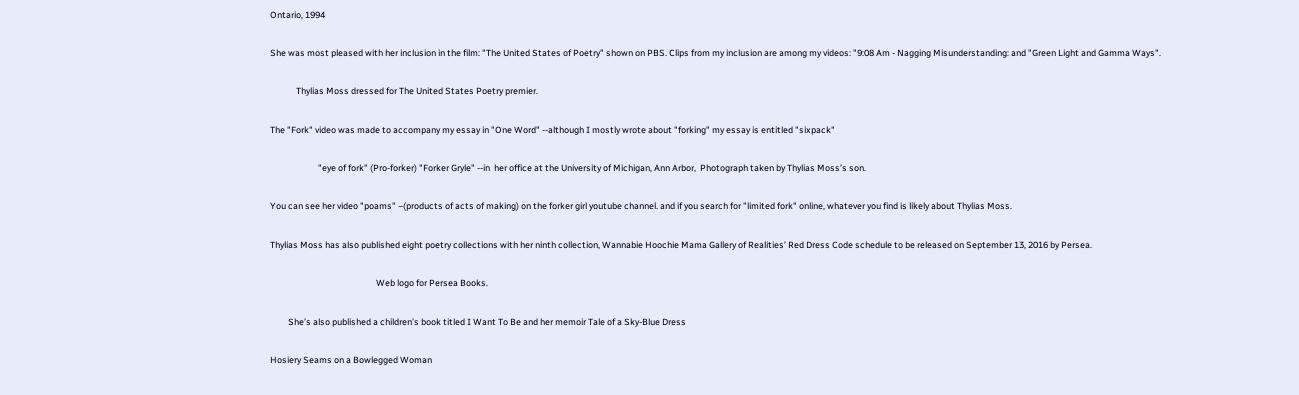Ontario, 1994

She was most pleased with her inclusion in the film: "The United States of Poetry" shown on PBS. Clips from my inclusion are among my videos: "9:08 Am - Nagging Misunderstanding: and "Green Light and Gamma Ways".

             Thylias Moss dressed for The United States Poetry premier.

The "Fork" video was made to accompany my essay in "One Word" --although I mostly wrote about "forking" my essay is entitled "sixpack"

                        "eye of fork" (Pro-forker) "Forker Gryle" --in  her office at the University of Michigan, Ann Arbor,  Photograph taken by Thylias Moss’s son.

You can see her video "poams" –(products of acts of making) on the forker girl youtube channel. and if you search for "limited fork" online, whatever you find is likely about Thylias Moss.

Thylias Moss has also published eight poetry collections with her ninth collection, Wannabie Hoochie Mama Gallery of Realities’ Red Dress Code schedule to be released on September 13, 2016 by Persea.

                                                     Web logo for Persea Books.

         She’s also published a children’s book titled I Want To Be and her memoir Tale of a Sky-Blue Dress

Hosiery Seams on a Bowlegged Woman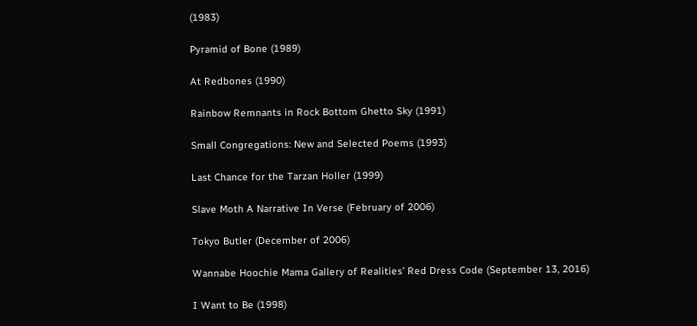(1983)

Pyramid of Bone (1989)

At Redbones (1990)

Rainbow Remnants in Rock Bottom Ghetto Sky (1991)

Small Congregations: New and Selected Poems (1993)

Last Chance for the Tarzan Holler (1999)

Slave Moth A Narrative In Verse (February of 2006)

Tokyo Butler (December of 2006)

Wannabe Hoochie Mama Gallery of Realities’ Red Dress Code (September 13, 2016)

I Want to Be (1998)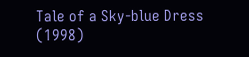Tale of a Sky-blue Dress (1998)